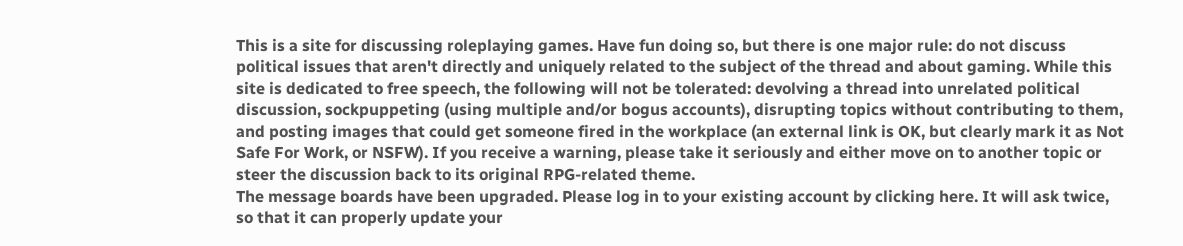This is a site for discussing roleplaying games. Have fun doing so, but there is one major rule: do not discuss political issues that aren't directly and uniquely related to the subject of the thread and about gaming. While this site is dedicated to free speech, the following will not be tolerated: devolving a thread into unrelated political discussion, sockpuppeting (using multiple and/or bogus accounts), disrupting topics without contributing to them, and posting images that could get someone fired in the workplace (an external link is OK, but clearly mark it as Not Safe For Work, or NSFW). If you receive a warning, please take it seriously and either move on to another topic or steer the discussion back to its original RPG-related theme.
The message boards have been upgraded. Please log in to your existing account by clicking here. It will ask twice, so that it can properly update your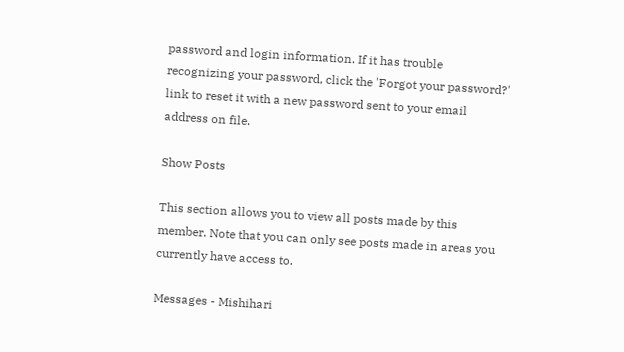password and login information. If it has trouble recognizing your password, click the 'Forgot your password?' link to reset it with a new password sent to your email address on file.

Show Posts

This section allows you to view all posts made by this member. Note that you can only see posts made in areas you currently have access to.

Messages - Mishihari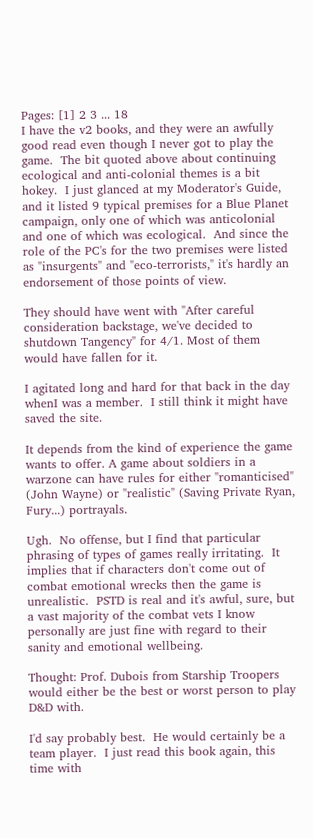Pages: [1] 2 3 ... 18
I have the v2 books, and they were an awfully good read even though I never got to play the game.  The bit quoted above about continuing ecological and anti-colonial themes is a bit hokey.  I just glanced at my Moderator's Guide, and it listed 9 typical premises for a Blue Planet campaign, only one of which was anticolonial and one of which was ecological.  And since the role of the PC's for the two premises were listed as "insurgents" and "eco-terrorists," it's hardly an endorsement of those points of view.

They should have went with "After careful consideration backstage, we've decided to shutdown Tangency" for 4/1. Most of them would have fallen for it.

I agitated long and hard for that back in the day whenI was a member.  I still think it might have saved the site.

It depends from the kind of experience the game wants to offer. A game about soldiers in a warzone can have rules for either "romanticised" (John Wayne) or "realistic" (Saving Private Ryan, Fury...) portrayals.

Ugh.  No offense, but I find that particular phrasing of types of games really irritating.  It implies that if characters don't come out of combat emotional wrecks then the game is unrealistic.  PSTD is real and it's awful, sure, but a vast majority of the combat vets I know personally are just fine with regard to their sanity and emotional wellbeing.

Thought: Prof. Dubois from Starship Troopers would either be the best or worst person to play D&D with.

I'd say probably best.  He would certainly be a team player.  I just read this book again, this time with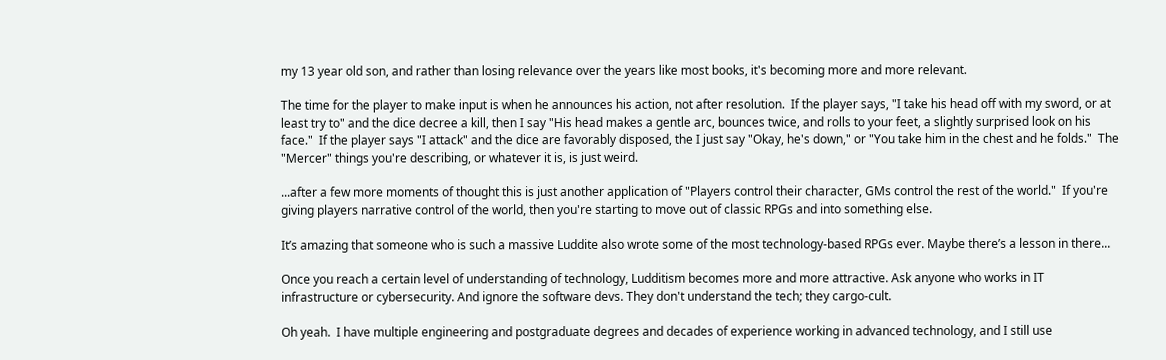my 13 year old son, and rather than losing relevance over the years like most books, it's becoming more and more relevant.

The time for the player to make input is when he announces his action, not after resolution.  If the player says, "I take his head off with my sword, or at least try to" and the dice decree a kill, then I say "His head makes a gentle arc, bounces twice, and rolls to your feet, a slightly surprised look on his face."  If the player says "I attack" and the dice are favorably disposed, the I just say "Okay, he's down," or "You take him in the chest and he folds."  The "Mercer" things you're describing, or whatever it is, is just weird.

...after a few more moments of thought this is just another application of "Players control their character, GMs control the rest of the world."  If you're giving players narrative control of the world, then you're starting to move out of classic RPGs and into something else.

It’s amazing that someone who is such a massive Luddite also wrote some of the most technology-based RPGs ever. Maybe there’s a lesson in there...

Once you reach a certain level of understanding of technology, Ludditism becomes more and more attractive. Ask anyone who works in IT infrastructure or cybersecurity. And ignore the software devs. They don't understand the tech; they cargo-cult.

Oh yeah.  I have multiple engineering and postgraduate degrees and decades of experience working in advanced technology, and I still use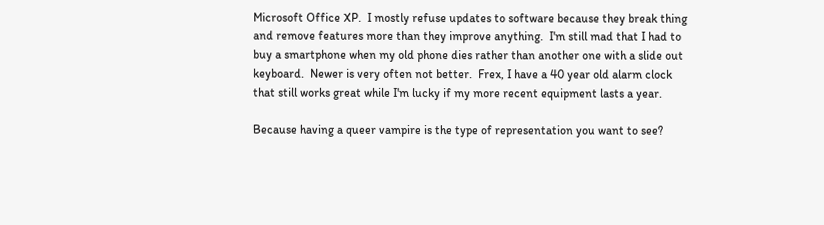Microsoft Office XP.  I mostly refuse updates to software because they break thing and remove features more than they improve anything.  I'm still mad that I had to buy a smartphone when my old phone dies rather than another one with a slide out keyboard.  Newer is very often not better.  Frex, I have a 40 year old alarm clock that still works great while I'm lucky if my more recent equipment lasts a year.

Because having a queer vampire is the type of representation you want to see?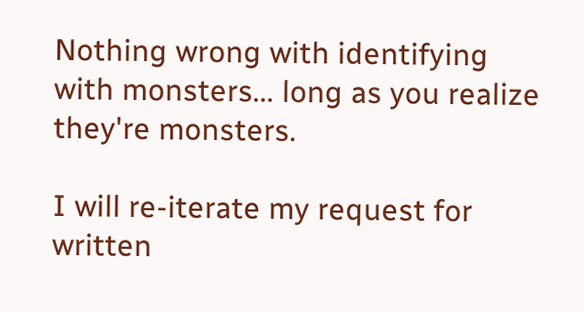Nothing wrong with identifying with monsters... long as you realize they're monsters.

I will re-iterate my request for written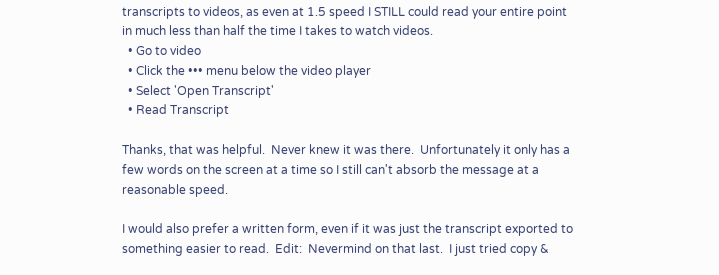transcripts to videos, as even at 1.5 speed I STILL could read your entire point in much less than half the time I takes to watch videos.
  • Go to video
  • Click the ••• menu below the video player
  • Select 'Open Transcript'
  • Read Transcript

Thanks, that was helpful.  Never knew it was there.  Unfortunately it only has a few words on the screen at a time so I still can't absorb the message at a reasonable speed.

I would also prefer a written form, even if it was just the transcript exported to something easier to read.  Edit:  Nevermind on that last.  I just tried copy &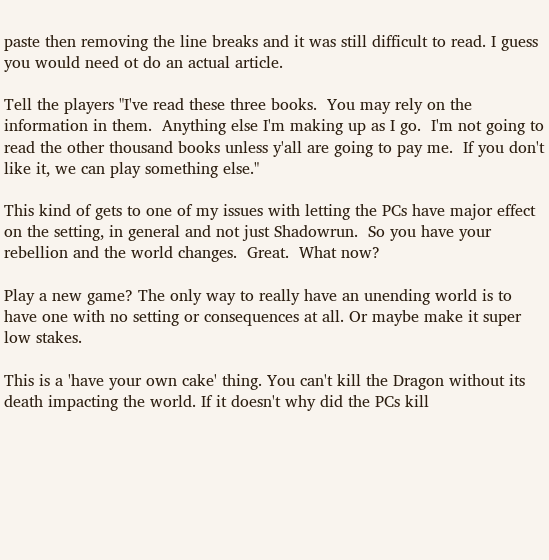paste then removing the line breaks and it was still difficult to read. I guess you would need ot do an actual article.

Tell the players "I've read these three books.  You may rely on the information in them.  Anything else I'm making up as I go.  I'm not going to read the other thousand books unless y'all are going to pay me.  If you don't like it, we can play something else."

This kind of gets to one of my issues with letting the PCs have major effect on the setting, in general and not just Shadowrun.  So you have your rebellion and the world changes.  Great.  What now?

Play a new game? The only way to really have an unending world is to have one with no setting or consequences at all. Or maybe make it super low stakes.

This is a 'have your own cake' thing. You can't kill the Dragon without its death impacting the world. If it doesn't why did the PCs kill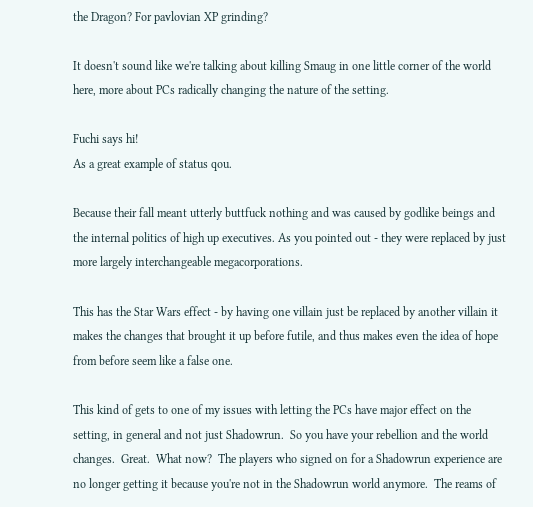the Dragon? For pavlovian XP grinding?

It doesn't sound like we're talking about killing Smaug in one little corner of the world here, more about PCs radically changing the nature of the setting.

Fuchi says hi!
As a great example of status qou.

Because their fall meant utterly buttfuck nothing and was caused by godlike beings and the internal politics of high up executives. As you pointed out - they were replaced by just more largely interchangeable megacorporations.

This has the Star Wars effect - by having one villain just be replaced by another villain it makes the changes that brought it up before futile, and thus makes even the idea of hope from before seem like a false one.

This kind of gets to one of my issues with letting the PCs have major effect on the setting, in general and not just Shadowrun.  So you have your rebellion and the world changes.  Great.  What now?  The players who signed on for a Shadowrun experience are no longer getting it because you're not in the Shadowrun world anymore.  The reams of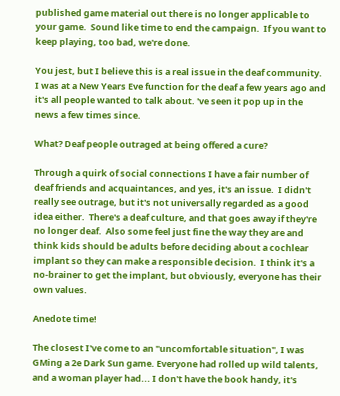published game material out there is no longer applicable to your game.  Sound like time to end the campaign.  If you want to keep playing, too bad, we're done.

You jest, but I believe this is a real issue in the deaf community. I was at a New Years Eve function for the deaf a few years ago and it's all people wanted to talk about. 've seen it pop up in the news a few times since.

What? Deaf people outraged at being offered a cure?

Through a quirk of social connections I have a fair number of deaf friends and acquaintances, and yes, it's an issue.  I didn't really see outrage, but it's not universally regarded as a good idea either.  There's a deaf culture, and that goes away if they're no longer deaf.  Also some feel just fine the way they are and think kids should be adults before deciding about a cochlear implant so they can make a responsible decision.  I think it's a no-brainer to get the implant, but obviously, everyone has their own values.

Anedote time!

The closest I've come to an "uncomfortable situation", I was GMing a 2e Dark Sun game. Everyone had rolled up wild talents, and a woman player had... I don't have the book handy, it's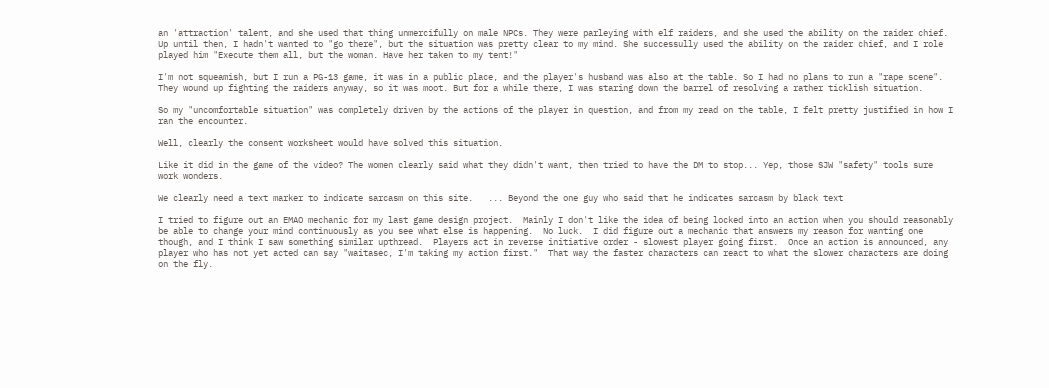an 'attraction' talent, and she used that thing unmercifully on male NPCs. They were parleying with elf raiders, and she used the ability on the raider chief. Up until then, I hadn't wanted to "go there", but the situation was pretty clear to my mind. She successully used the ability on the raider chief, and I role played him "Execute them all, but the woman. Have her taken to my tent!"

I'm not squeamish, but I run a PG-13 game, it was in a public place, and the player's husband was also at the table. So I had no plans to run a "rape scene". They wound up fighting the raiders anyway, so it was moot. But for a while there, I was staring down the barrel of resolving a rather ticklish situation.

So my "uncomfortable situation" was completely driven by the actions of the player in question, and from my read on the table, I felt pretty justified in how I ran the encounter.

Well, clearly the consent worksheet would have solved this situation.

Like it did in the game of the video? The women clearly said what they didn't want, then tried to have the DM to stop... Yep, those SJW "safety" tools sure work wonders.

We clearly need a text marker to indicate sarcasm on this site.   ... Beyond the one guy who said that he indicates sarcasm by black text

I tried to figure out an EMAO mechanic for my last game design project.  Mainly I don't like the idea of being locked into an action when you should reasonably be able to change your mind continuously as you see what else is happening.  No luck.  I did figure out a mechanic that answers my reason for wanting one though, and I think I saw something similar upthread.  Players act in reverse initiative order - slowest player going first.  Once an action is announced, any player who has not yet acted can say "waitasec, I'm taking my action first."  That way the faster characters can react to what the slower characters are doing on the fly.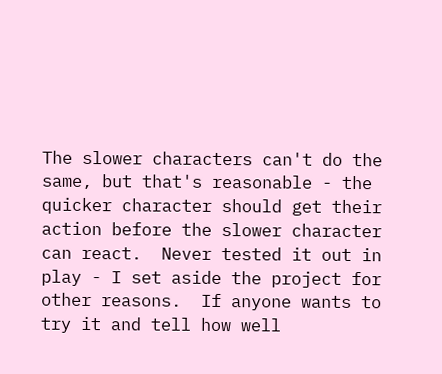The slower characters can't do the same, but that's reasonable - the quicker character should get their action before the slower character can react.  Never tested it out in play - I set aside the project for other reasons.  If anyone wants to try it and tell how well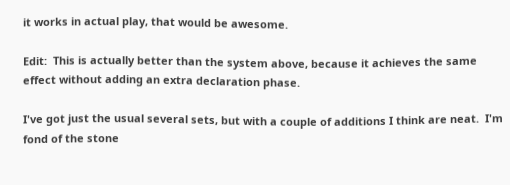it works in actual play, that would be awesome.

Edit:  This is actually better than the system above, because it achieves the same effect without adding an extra declaration phase.

I've got just the usual several sets, but with a couple of additions I think are neat.  I'm fond of the stone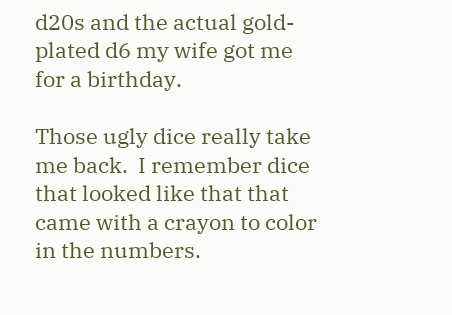d20s and the actual gold-plated d6 my wife got me for a birthday.

Those ugly dice really take me back.  I remember dice that looked like that that came with a crayon to color in the numbers.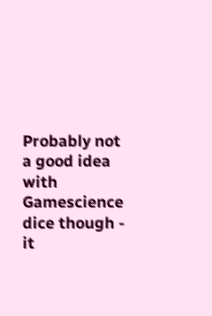Probably not a good idea with Gamescience dice though - it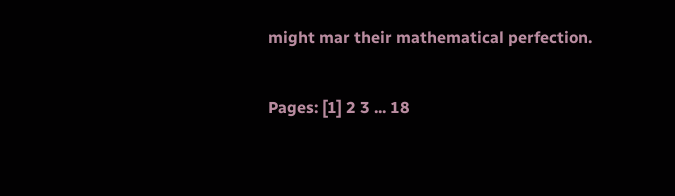might mar their mathematical perfection.

Pages: [1] 2 3 ... 18